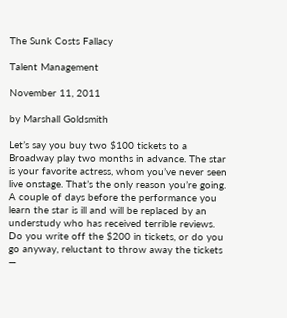The Sunk Costs Fallacy

Talent Management

November 11, 2011

by Marshall Goldsmith

Let’s say you buy two $100 tickets to a Broadway play two months in advance. The star is your favorite actress, whom you’ve never seen live onstage. That’s the only reason you’re going. A couple of days before the performance you learn the star is ill and will be replaced by an understudy who has received terrible reviews. Do you write off the $200 in tickets, or do you go anyway, reluctant to throw away the tickets —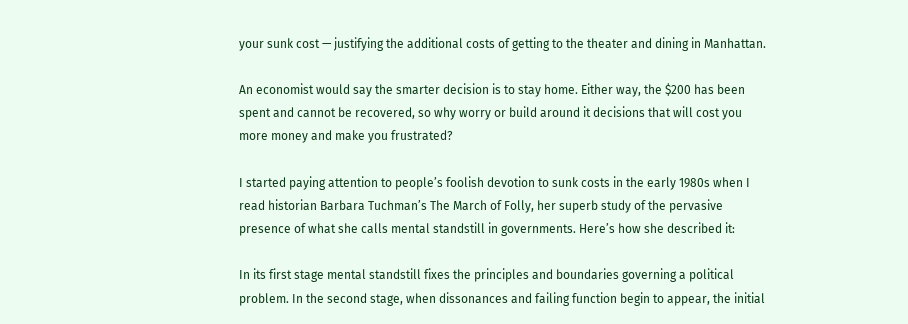your sunk cost — justifying the additional costs of getting to the theater and dining in Manhattan.

An economist would say the smarter decision is to stay home. Either way, the $200 has been spent and cannot be recovered, so why worry or build around it decisions that will cost you more money and make you frustrated?

I started paying attention to people’s foolish devotion to sunk costs in the early 1980s when I read historian Barbara Tuchman’s The March of Folly, her superb study of the pervasive presence of what she calls mental standstill in governments. Here’s how she described it:

In its first stage mental standstill fixes the principles and boundaries governing a political problem. In the second stage, when dissonances and failing function begin to appear, the initial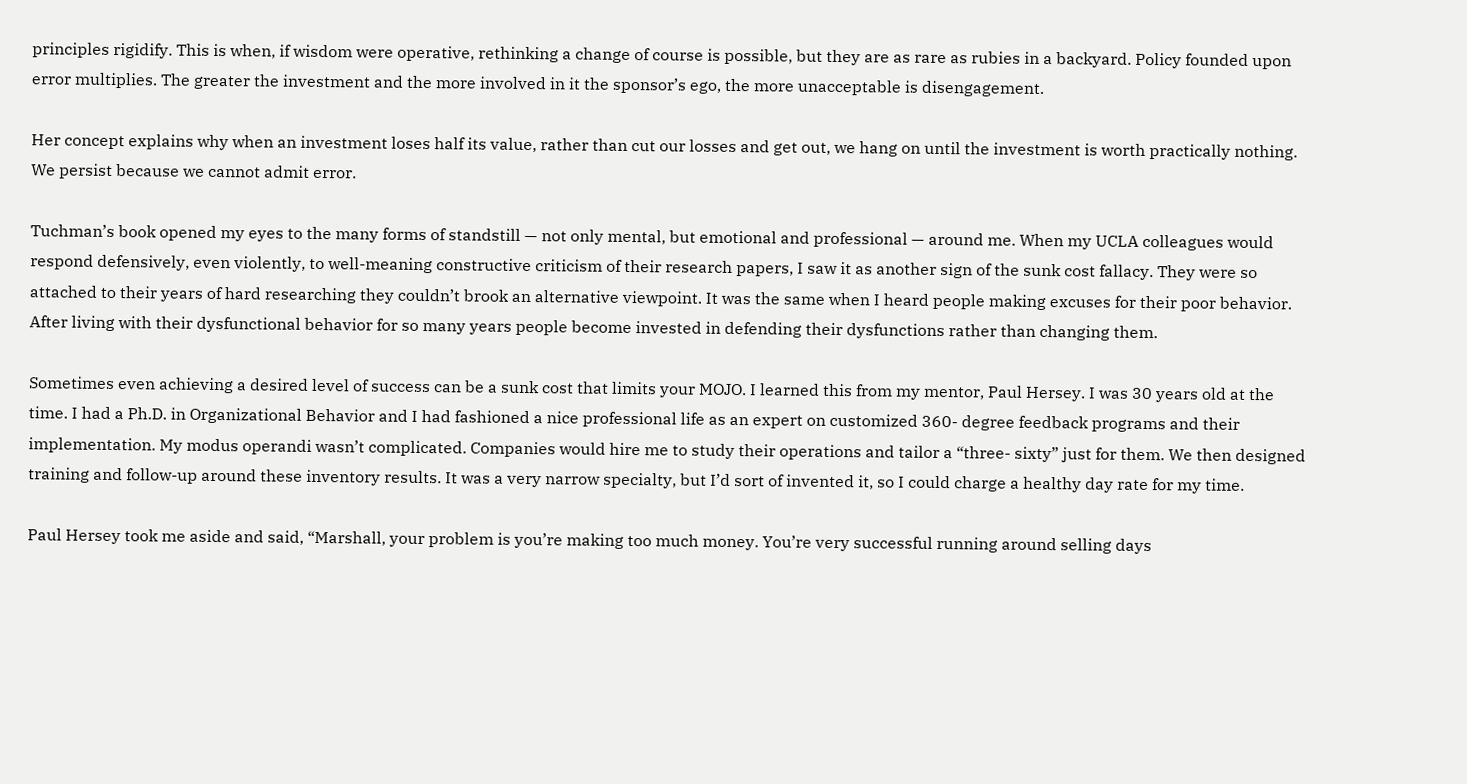principles rigidify. This is when, if wisdom were operative, rethinking a change of course is possible, but they are as rare as rubies in a backyard. Policy founded upon error multiplies. The greater the investment and the more involved in it the sponsor’s ego, the more unacceptable is disengagement.

Her concept explains why when an investment loses half its value, rather than cut our losses and get out, we hang on until the investment is worth practically nothing. We persist because we cannot admit error.

Tuchman’s book opened my eyes to the many forms of standstill — not only mental, but emotional and professional — around me. When my UCLA colleagues would respond defensively, even violently, to well-meaning constructive criticism of their research papers, I saw it as another sign of the sunk cost fallacy. They were so attached to their years of hard researching they couldn’t brook an alternative viewpoint. It was the same when I heard people making excuses for their poor behavior. After living with their dysfunctional behavior for so many years people become invested in defending their dysfunctions rather than changing them.

Sometimes even achieving a desired level of success can be a sunk cost that limits your MOJO. I learned this from my mentor, Paul Hersey. I was 30 years old at the time. I had a Ph.D. in Organizational Behavior and I had fashioned a nice professional life as an expert on customized 360- degree feedback programs and their implementation. My modus operandi wasn’t complicated. Companies would hire me to study their operations and tailor a “three- sixty” just for them. We then designed training and follow-up around these inventory results. It was a very narrow specialty, but I’d sort of invented it, so I could charge a healthy day rate for my time.

Paul Hersey took me aside and said, “Marshall, your problem is you’re making too much money. You’re very successful running around selling days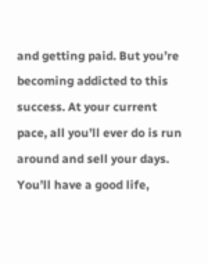and getting paid. But you’re becoming addicted to this success. At your current pace, all you’ll ever do is run around and sell your days. You’ll have a good life,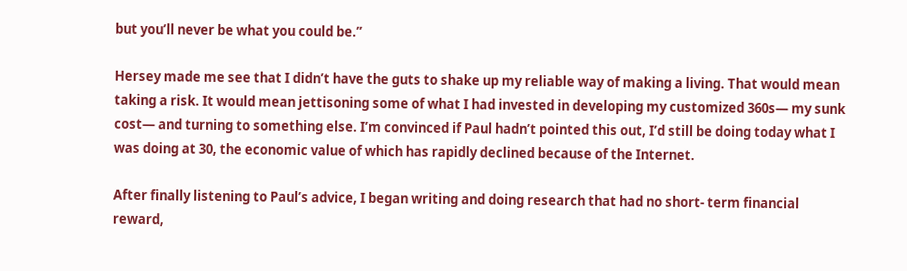but you’ll never be what you could be.”

Hersey made me see that I didn’t have the guts to shake up my reliable way of making a living. That would mean taking a risk. It would mean jettisoning some of what I had invested in developing my customized 360s— my sunk cost— and turning to something else. I’m convinced if Paul hadn’t pointed this out, I’d still be doing today what I was doing at 30, the economic value of which has rapidly declined because of the Internet.

After finally listening to Paul’s advice, I began writing and doing research that had no short- term financial reward,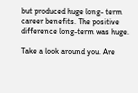but produced huge long- term career benefits. The positive difference long-term was huge.

Take a look around you. Are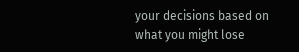your decisions based on what you might lose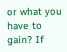or what you have to gain? If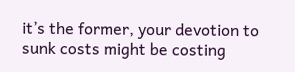it’s the former, your devotion to sunk costs might be costing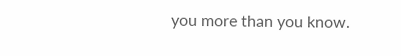you more than you know.